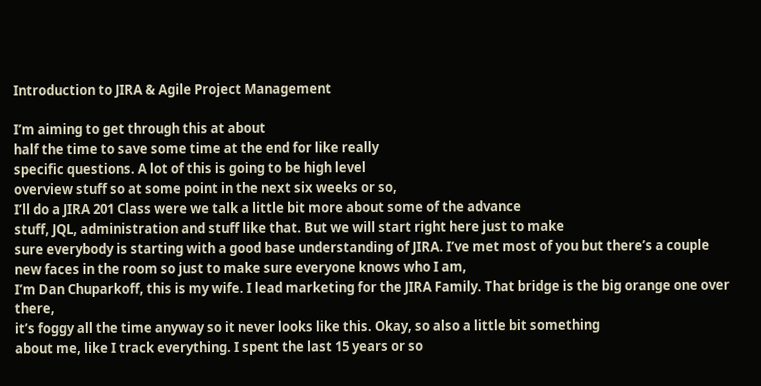Introduction to JIRA & Agile Project Management

I’m aiming to get through this at about
half the time to save some time at the end for like really
specific questions. A lot of this is going to be high level
overview stuff so at some point in the next six weeks or so,
I’ll do a JIRA 201 Class were we talk a little bit more about some of the advance
stuff, JQL, administration and stuff like that. But we will start right here just to make
sure everybody is starting with a good base understanding of JIRA. I’ve met most of you but there’s a couple
new faces in the room so just to make sure everyone knows who I am,
I’m Dan Chuparkoff, this is my wife. I lead marketing for the JIRA Family. That bridge is the big orange one over there,
it’s foggy all the time anyway so it never looks like this. Okay, so also a little bit something
about me, like I track everything. I spent the last 15 years or so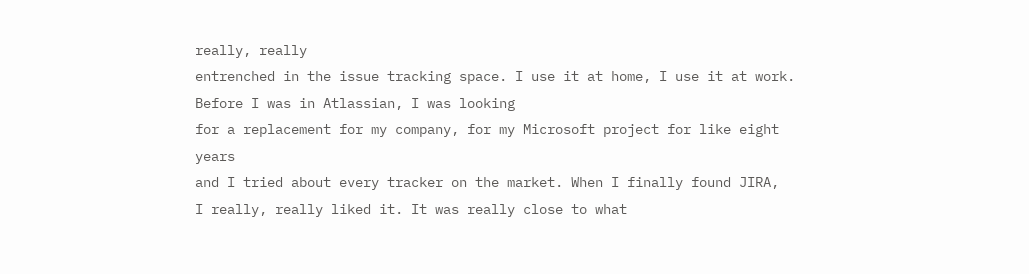really, really
entrenched in the issue tracking space. I use it at home, I use it at work. Before I was in Atlassian, I was looking
for a replacement for my company, for my Microsoft project for like eight years
and I tried about every tracker on the market. When I finally found JIRA,
I really, really liked it. It was really close to what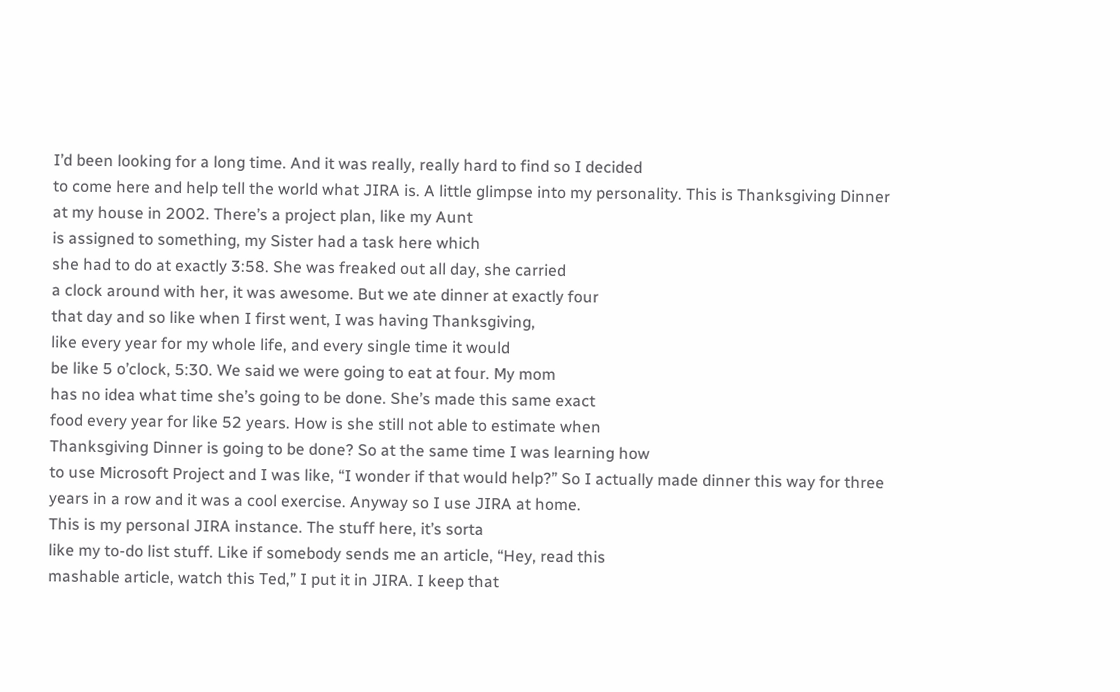I’d been looking for a long time. And it was really, really hard to find so I decided
to come here and help tell the world what JIRA is. A little glimpse into my personality. This is Thanksgiving Dinner
at my house in 2002. There’s a project plan, like my Aunt
is assigned to something, my Sister had a task here which
she had to do at exactly 3:58. She was freaked out all day, she carried
a clock around with her, it was awesome. But we ate dinner at exactly four
that day and so like when I first went, I was having Thanksgiving,
like every year for my whole life, and every single time it would
be like 5 o’clock, 5:30. We said we were going to eat at four. My mom
has no idea what time she’s going to be done. She’s made this same exact
food every year for like 52 years. How is she still not able to estimate when
Thanksgiving Dinner is going to be done? So at the same time I was learning how
to use Microsoft Project and I was like, “I wonder if that would help?” So I actually made dinner this way for three
years in a row and it was a cool exercise. Anyway so I use JIRA at home.
This is my personal JIRA instance. The stuff here, it’s sorta
like my to-do list stuff. Like if somebody sends me an article, “Hey, read this
mashable article, watch this Ted,” I put it in JIRA. I keep that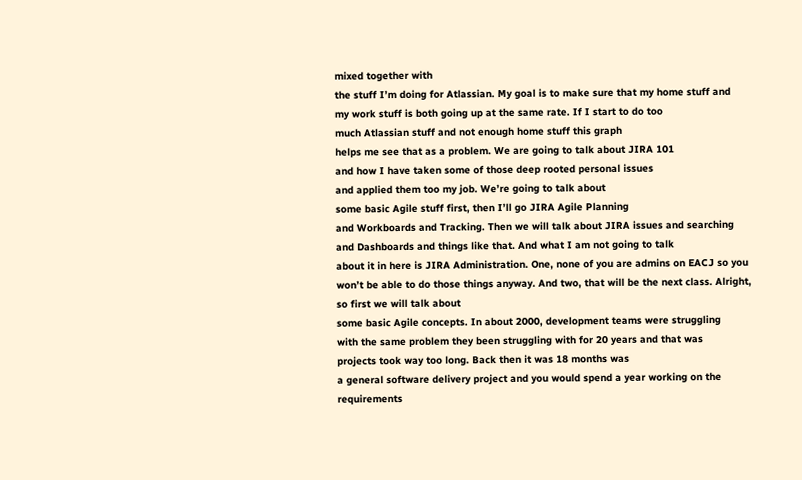mixed together with
the stuff I’m doing for Atlassian. My goal is to make sure that my home stuff and
my work stuff is both going up at the same rate. If I start to do too
much Atlassian stuff and not enough home stuff this graph
helps me see that as a problem. We are going to talk about JIRA 101
and how I have taken some of those deep rooted personal issues
and applied them too my job. We’re going to talk about
some basic Agile stuff first, then I’ll go JIRA Agile Planning
and Workboards and Tracking. Then we will talk about JIRA issues and searching
and Dashboards and things like that. And what I am not going to talk
about it in here is JIRA Administration. One, none of you are admins on EACJ so you
won’t be able to do those things anyway. And two, that will be the next class. Alright, so first we will talk about
some basic Agile concepts. In about 2000, development teams were struggling
with the same problem they been struggling with for 20 years and that was
projects took way too long. Back then it was 18 months was
a general software delivery project and you would spend a year working on the requirements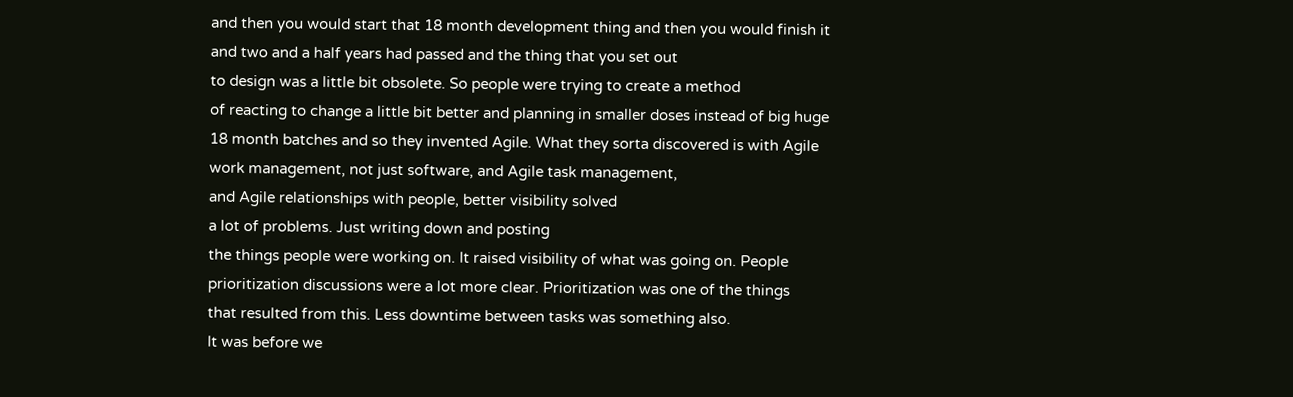and then you would start that 18 month development thing and then you would finish it
and two and a half years had passed and the thing that you set out
to design was a little bit obsolete. So people were trying to create a method
of reacting to change a little bit better and planning in smaller doses instead of big huge
18 month batches and so they invented Agile. What they sorta discovered is with Agile
work management, not just software, and Agile task management,
and Agile relationships with people, better visibility solved
a lot of problems. Just writing down and posting
the things people were working on. It raised visibility of what was going on. People
prioritization discussions were a lot more clear. Prioritization was one of the things
that resulted from this. Less downtime between tasks was something also.
It was before we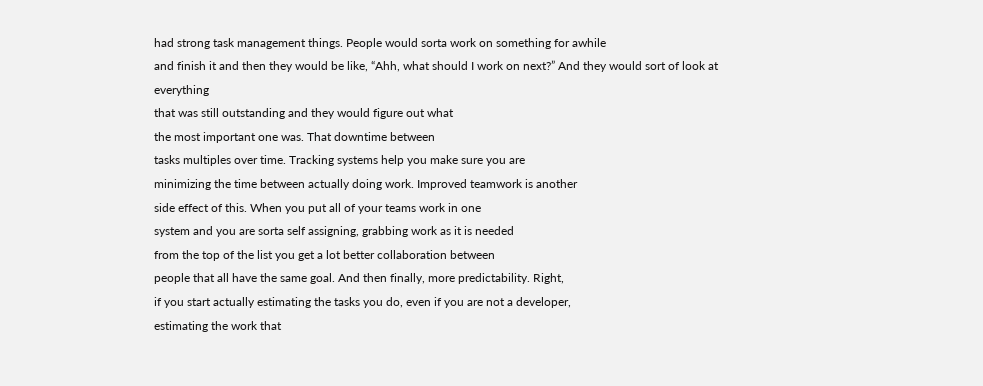had strong task management things. People would sorta work on something for awhile
and finish it and then they would be like, “Ahh, what should I work on next?” And they would sort of look at everything
that was still outstanding and they would figure out what
the most important one was. That downtime between
tasks multiples over time. Tracking systems help you make sure you are
minimizing the time between actually doing work. Improved teamwork is another
side effect of this. When you put all of your teams work in one
system and you are sorta self assigning, grabbing work as it is needed
from the top of the list you get a lot better collaboration between
people that all have the same goal. And then finally, more predictability. Right,
if you start actually estimating the tasks you do, even if you are not a developer,
estimating the work that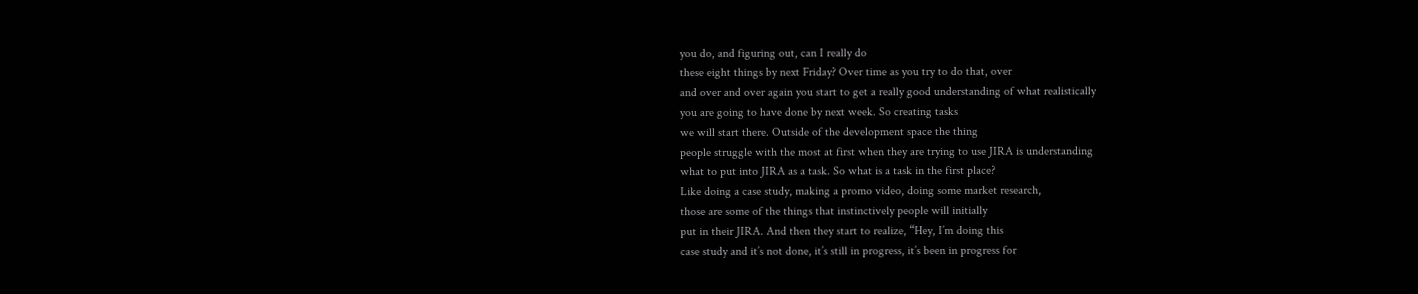you do, and figuring out, can I really do
these eight things by next Friday? Over time as you try to do that, over
and over and over again you start to get a really good understanding of what realistically
you are going to have done by next week. So creating tasks
we will start there. Outside of the development space the thing
people struggle with the most at first when they are trying to use JIRA is understanding
what to put into JIRA as a task. So what is a task in the first place?
Like doing a case study, making a promo video, doing some market research,
those are some of the things that instinctively people will initially
put in their JIRA. And then they start to realize, “Hey, I’m doing this
case study and it’s not done, it’s still in progress, it’s been in progress for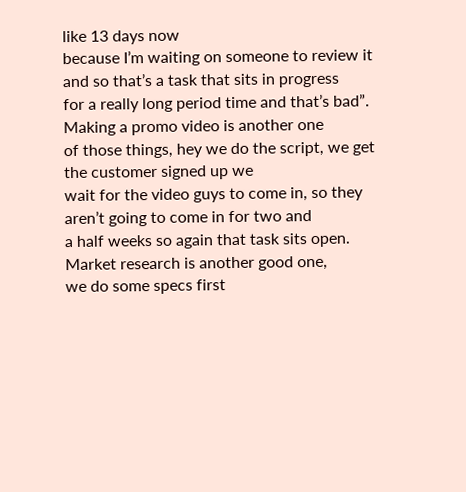like 13 days now
because I’m waiting on someone to review it and so that’s a task that sits in progress
for a really long period time and that’s bad”. Making a promo video is another one
of those things, hey we do the script, we get the customer signed up we
wait for the video guys to come in, so they aren’t going to come in for two and
a half weeks so again that task sits open. Market research is another good one,
we do some specs first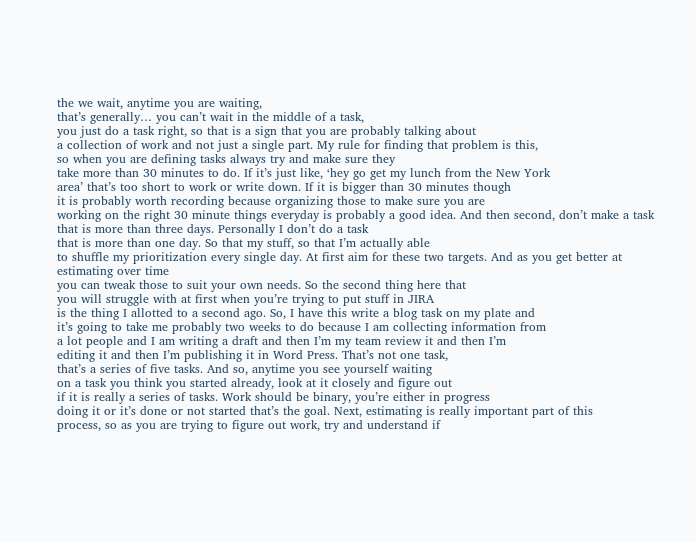the we wait, anytime you are waiting,
that’s generally… you can’t wait in the middle of a task,
you just do a task right, so that is a sign that you are probably talking about
a collection of work and not just a single part. My rule for finding that problem is this,
so when you are defining tasks always try and make sure they
take more than 30 minutes to do. If it’s just like, ‘hey go get my lunch from the New York
area’ that’s too short to work or write down. If it is bigger than 30 minutes though
it is probably worth recording because organizing those to make sure you are
working on the right 30 minute things everyday is probably a good idea. And then second, don’t make a task
that is more than three days. Personally I don’t do a task
that is more than one day. So that my stuff, so that I’m actually able
to shuffle my prioritization every single day. At first aim for these two targets. And as you get better at estimating over time
you can tweak those to suit your own needs. So the second thing here that
you will struggle with at first when you’re trying to put stuff in JIRA
is the thing I allotted to a second ago. So, I have this write a blog task on my plate and
it’s going to take me probably two weeks to do because I am collecting information from
a lot people and I am writing a draft and then I’m my team review it and then I’m
editing it and then I’m publishing it in Word Press. That’s not one task,
that’s a series of five tasks. And so, anytime you see yourself waiting
on a task you think you started already, look at it closely and figure out
if it is really a series of tasks. Work should be binary, you’re either in progress
doing it or it’s done or not started that’s the goal. Next, estimating is really important part of this
process, so as you are trying to figure out work, try and understand if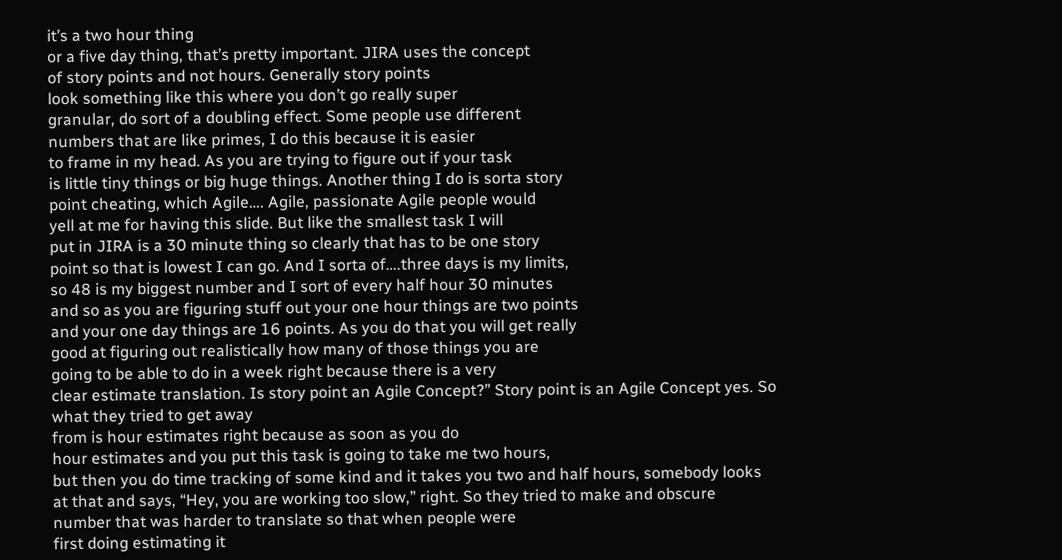it’s a two hour thing
or a five day thing, that’s pretty important. JIRA uses the concept
of story points and not hours. Generally story points
look something like this where you don’t go really super
granular, do sort of a doubling effect. Some people use different
numbers that are like primes, I do this because it is easier
to frame in my head. As you are trying to figure out if your task
is little tiny things or big huge things. Another thing I do is sorta story
point cheating, which Agile…. Agile, passionate Agile people would
yell at me for having this slide. But like the smallest task I will
put in JIRA is a 30 minute thing so clearly that has to be one story
point so that is lowest I can go. And I sorta of….three days is my limits,
so 48 is my biggest number and I sort of every half hour 30 minutes
and so as you are figuring stuff out your one hour things are two points
and your one day things are 16 points. As you do that you will get really
good at figuring out realistically how many of those things you are
going to be able to do in a week right because there is a very
clear estimate translation. Is story point an Agile Concept?” Story point is an Agile Concept yes. So what they tried to get away
from is hour estimates right because as soon as you do
hour estimates and you put this task is going to take me two hours,
but then you do time tracking of some kind and it takes you two and half hours, somebody looks
at that and says, “Hey, you are working too slow,” right. So they tried to make and obscure
number that was harder to translate so that when people were
first doing estimating it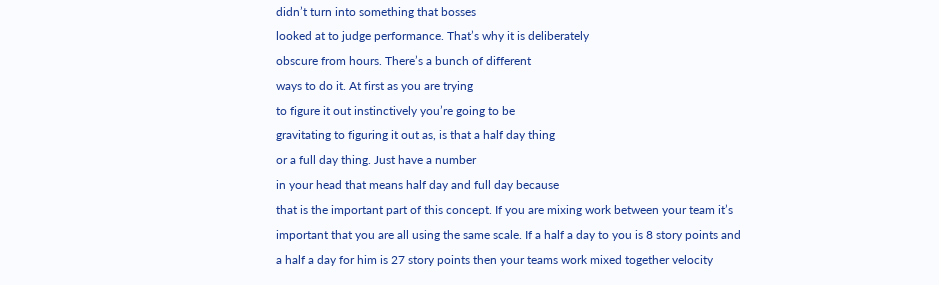didn’t turn into something that bosses
looked at to judge performance. That’s why it is deliberately
obscure from hours. There’s a bunch of different
ways to do it. At first as you are trying
to figure it out instinctively you’re going to be
gravitating to figuring it out as, is that a half day thing
or a full day thing. Just have a number
in your head that means half day and full day because
that is the important part of this concept. If you are mixing work between your team it’s
important that you are all using the same scale. If a half a day to you is 8 story points and
a half a day for him is 27 story points then your teams work mixed together velocity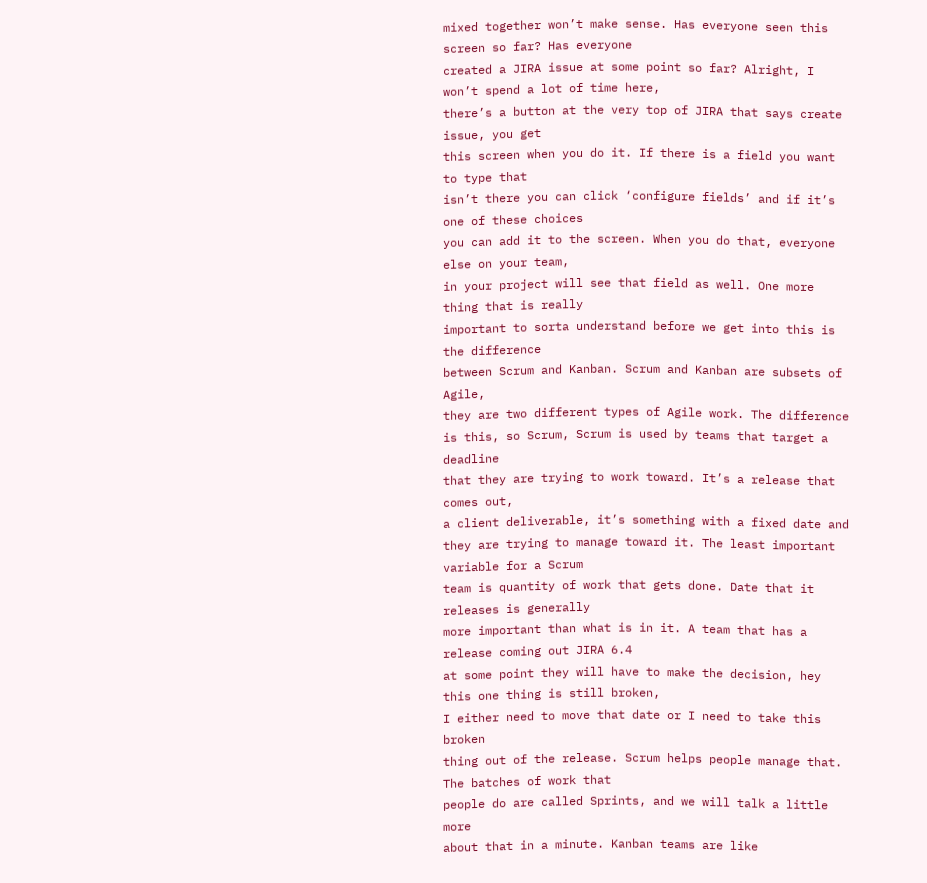mixed together won’t make sense. Has everyone seen this screen so far? Has everyone
created a JIRA issue at some point so far? Alright, I won’t spend a lot of time here,
there’s a button at the very top of JIRA that says create issue, you get
this screen when you do it. If there is a field you want to type that
isn’t there you can click ‘configure fields’ and if it’s one of these choices
you can add it to the screen. When you do that, everyone else on your team,
in your project will see that field as well. One more thing that is really
important to sorta understand before we get into this is the difference
between Scrum and Kanban. Scrum and Kanban are subsets of Agile,
they are two different types of Agile work. The difference is this, so Scrum, Scrum is used by teams that target a deadline
that they are trying to work toward. It’s a release that comes out,
a client deliverable, it’s something with a fixed date and
they are trying to manage toward it. The least important variable for a Scrum
team is quantity of work that gets done. Date that it releases is generally
more important than what is in it. A team that has a release coming out JIRA 6.4
at some point they will have to make the decision, hey this one thing is still broken,
I either need to move that date or I need to take this broken
thing out of the release. Scrum helps people manage that. The batches of work that
people do are called Sprints, and we will talk a little more
about that in a minute. Kanban teams are like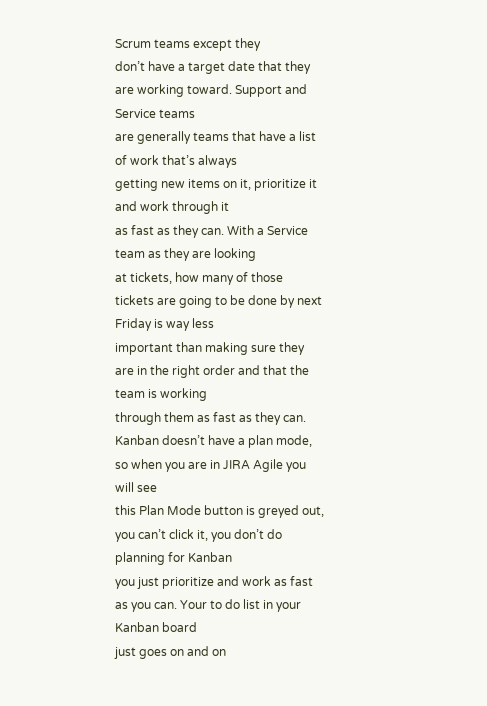Scrum teams except they
don’t have a target date that they are working toward. Support and Service teams
are generally teams that have a list of work that’s always
getting new items on it, prioritize it and work through it
as fast as they can. With a Service team as they are looking
at tickets, how many of those tickets are going to be done by next Friday is way less
important than making sure they are in the right order and that the team is working
through them as fast as they can. Kanban doesn’t have a plan mode, so when you are in JIRA Agile you will see
this Plan Mode button is greyed out, you can’t click it, you don’t do planning for Kanban
you just prioritize and work as fast as you can. Your to do list in your Kanban board
just goes on and on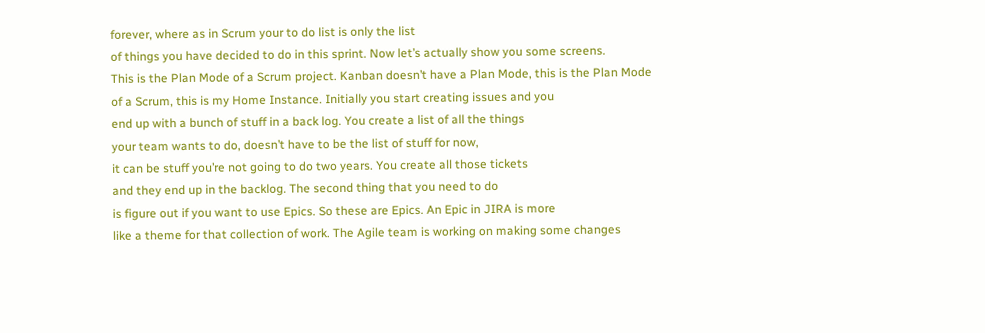forever, where as in Scrum your to do list is only the list
of things you have decided to do in this sprint. Now let’s actually show you some screens.
This is the Plan Mode of a Scrum project. Kanban doesn’t have a Plan Mode, this is the Plan Mode
of a Scrum, this is my Home Instance. Initially you start creating issues and you
end up with a bunch of stuff in a back log. You create a list of all the things
your team wants to do, doesn’t have to be the list of stuff for now,
it can be stuff you’re not going to do two years. You create all those tickets
and they end up in the backlog. The second thing that you need to do
is figure out if you want to use Epics. So these are Epics. An Epic in JIRA is more
like a theme for that collection of work. The Agile team is working on making some changes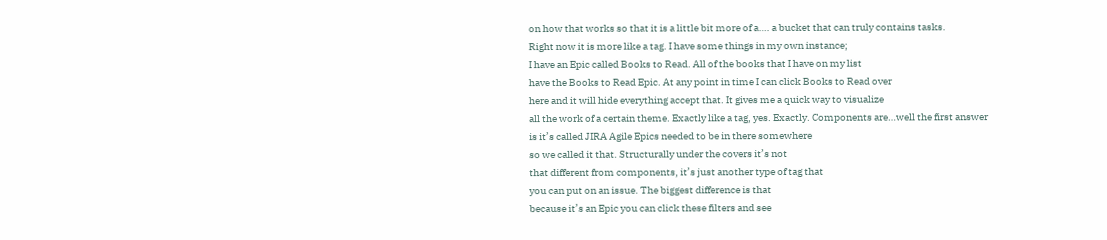on how that works so that it is a little bit more of a…. a bucket that can truly contains tasks.
Right now it is more like a tag. I have some things in my own instance;
I have an Epic called Books to Read. All of the books that I have on my list
have the Books to Read Epic. At any point in time I can click Books to Read over
here and it will hide everything accept that. It gives me a quick way to visualize
all the work of a certain theme. Exactly like a tag, yes. Exactly. Components are…well the first answer
is it’s called JIRA Agile Epics needed to be in there somewhere
so we called it that. Structurally under the covers it’s not
that different from components, it’s just another type of tag that
you can put on an issue. The biggest difference is that
because it’s an Epic you can click these filters and see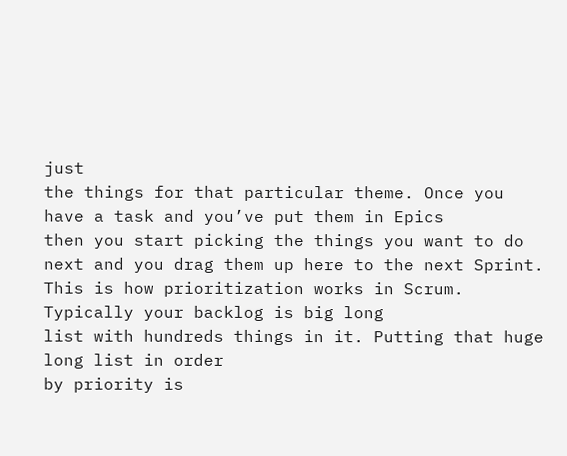just
the things for that particular theme. Once you have a task and you’ve put them in Epics
then you start picking the things you want to do next and you drag them up here to the next Sprint.
This is how prioritization works in Scrum. Typically your backlog is big long
list with hundreds things in it. Putting that huge long list in order
by priority is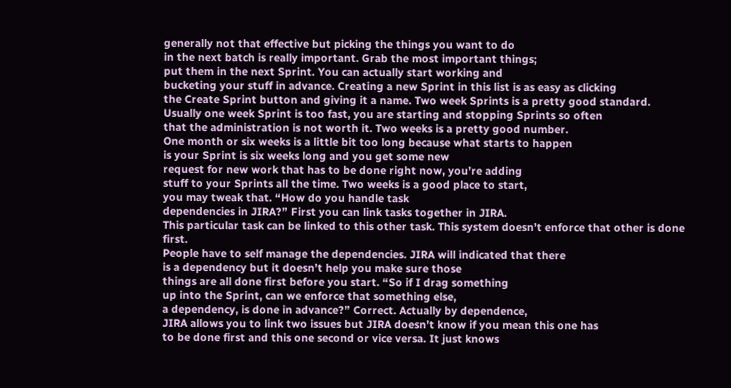generally not that effective but picking the things you want to do
in the next batch is really important. Grab the most important things;
put them in the next Sprint. You can actually start working and
bucketing your stuff in advance. Creating a new Sprint in this list is as easy as clicking
the Create Sprint button and giving it a name. Two week Sprints is a pretty good standard.
Usually one week Sprint is too fast, you are starting and stopping Sprints so often
that the administration is not worth it. Two weeks is a pretty good number.
One month or six weeks is a little bit too long because what starts to happen
is your Sprint is six weeks long and you get some new
request for new work that has to be done right now, you’re adding
stuff to your Sprints all the time. Two weeks is a good place to start,
you may tweak that. “How do you handle task
dependencies in JIRA?” First you can link tasks together in JIRA.
This particular task can be linked to this other task. This system doesn’t enforce that other is done first.
People have to self manage the dependencies. JIRA will indicated that there
is a dependency but it doesn’t help you make sure those
things are all done first before you start. “So if I drag something
up into the Sprint, can we enforce that something else,
a dependency, is done in advance?” Correct. Actually by dependence,
JIRA allows you to link two issues but JIRA doesn’t know if you mean this one has
to be done first and this one second or vice versa. It just knows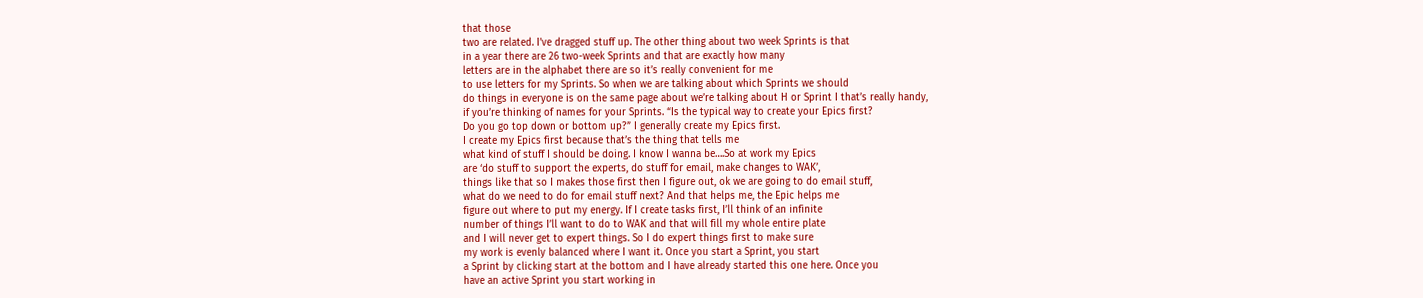that those
two are related. I’ve dragged stuff up. The other thing about two week Sprints is that
in a year there are 26 two-week Sprints and that are exactly how many
letters are in the alphabet there are so it’s really convenient for me
to use letters for my Sprints. So when we are talking about which Sprints we should
do things in everyone is on the same page about we’re talking about H or Sprint I that’s really handy,
if you’re thinking of names for your Sprints. “Is the typical way to create your Epics first?
Do you go top down or bottom up?” I generally create my Epics first.
I create my Epics first because that’s the thing that tells me
what kind of stuff I should be doing. I know I wanna be….So at work my Epics
are ‘do stuff to support the experts, do stuff for email, make changes to WAK’,
things like that so I makes those first then I figure out, ok we are going to do email stuff,
what do we need to do for email stuff next? And that helps me, the Epic helps me
figure out where to put my energy. If I create tasks first, I’ll think of an infinite
number of things I’ll want to do to WAK and that will fill my whole entire plate
and I will never get to expert things. So I do expert things first to make sure
my work is evenly balanced where I want it. Once you start a Sprint, you start
a Sprint by clicking start at the bottom and I have already started this one here. Once you
have an active Sprint you start working in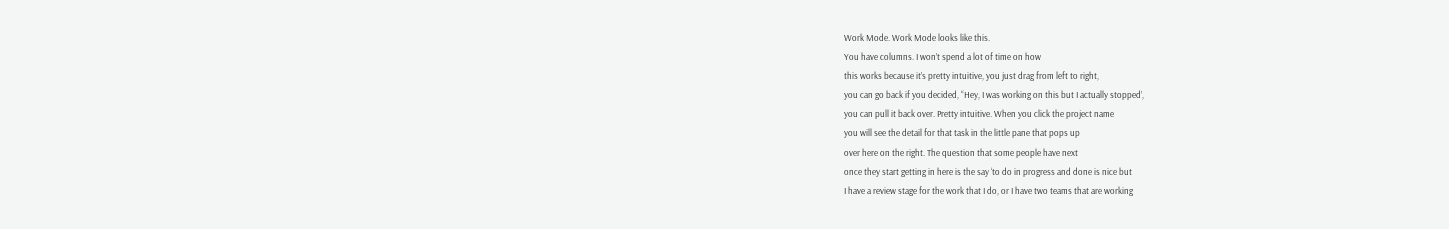Work Mode. Work Mode looks like this.
You have columns. I won’t spend a lot of time on how
this works because it’s pretty intuitive, you just drag from left to right,
you can go back if you decided, “Hey, I was working on this but I actually stopped’,
you can pull it back over. Pretty intuitive. When you click the project name
you will see the detail for that task in the little pane that pops up
over here on the right. The question that some people have next
once they start getting in here is the say ‘to do in progress and done is nice but
I have a review stage for the work that I do, or I have two teams that are working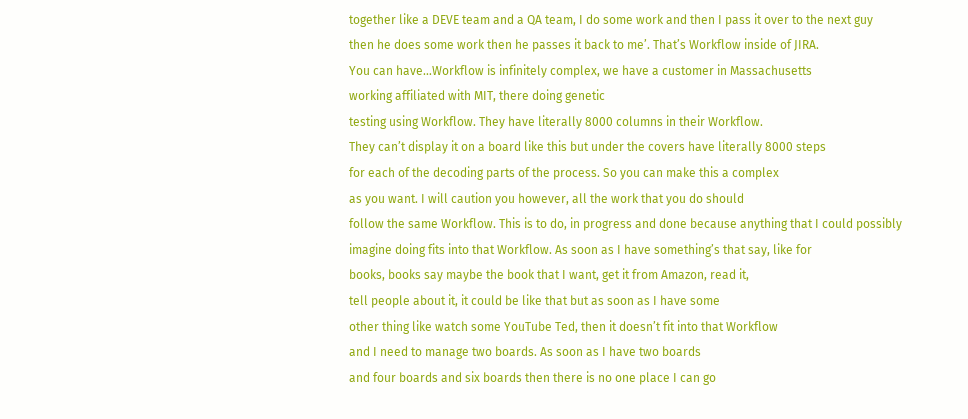together like a DEVE team and a QA team, I do some work and then I pass it over to the next guy
then he does some work then he passes it back to me’. That’s Workflow inside of JIRA.
You can have…Workflow is infinitely complex, we have a customer in Massachusetts
working affiliated with MIT, there doing genetic
testing using Workflow. They have literally 8000 columns in their Workflow.
They can’t display it on a board like this but under the covers have literally 8000 steps
for each of the decoding parts of the process. So you can make this a complex
as you want. I will caution you however, all the work that you do should
follow the same Workflow. This is to do, in progress and done because anything that I could possibly
imagine doing fits into that Workflow. As soon as I have something’s that say, like for
books, books say maybe the book that I want, get it from Amazon, read it,
tell people about it, it could be like that but as soon as I have some
other thing like watch some YouTube Ted, then it doesn’t fit into that Workflow
and I need to manage two boards. As soon as I have two boards
and four boards and six boards then there is no one place I can go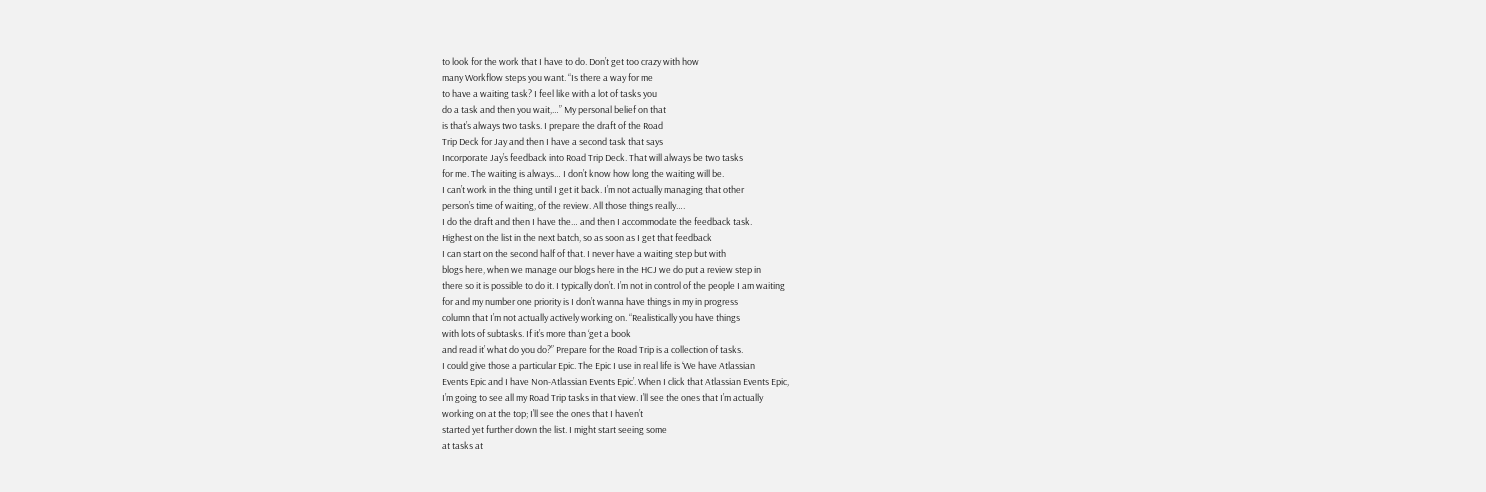to look for the work that I have to do. Don’t get too crazy with how
many Workflow steps you want. “Is there a way for me
to have a waiting task? I feel like with a lot of tasks you
do a task and then you wait,…” My personal belief on that
is that’s always two tasks. I prepare the draft of the Road
Trip Deck for Jay and then I have a second task that says
Incorporate Jay’s feedback into Road Trip Deck. That will always be two tasks
for me. The waiting is always… I don’t know how long the waiting will be.
I can’t work in the thing until I get it back. I’m not actually managing that other
person’s time of waiting, of the review. All those things really….
I do the draft and then I have the… and then I accommodate the feedback task.
Highest on the list in the next batch, so as soon as I get that feedback
I can start on the second half of that. I never have a waiting step but with
blogs here, when we manage our blogs here in the HCJ we do put a review step in
there so it is possible to do it. I typically don’t. I’m not in control of the people I am waiting
for and my number one priority is I don’t wanna have things in my in progress
column that I’m not actually actively working on. “Realistically you have things
with lots of subtasks. If it’s more than ‘get a book
and read it’ what do you do?” Prepare for the Road Trip is a collection of tasks.
I could give those a particular Epic. The Epic I use in real life is ‘We have Atlassian
Events Epic and I have Non-Atlassian Events Epic’. When I click that Atlassian Events Epic,
I’m going to see all my Road Trip tasks in that view. I’ll see the ones that I’m actually
working on at the top; I’ll see the ones that I haven’t
started yet further down the list. I might start seeing some
at tasks at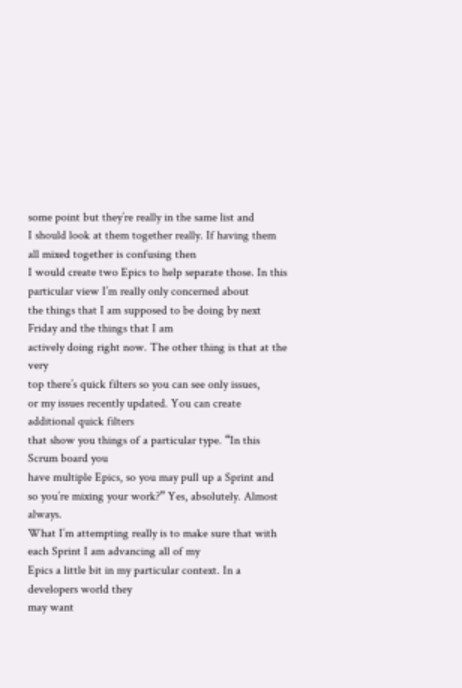some point but they’re really in the same list and
I should look at them together really. If having them all mixed together is confusing then
I would create two Epics to help separate those. In this particular view I’m really only concerned about
the things that I am supposed to be doing by next Friday and the things that I am
actively doing right now. The other thing is that at the very
top there’s quick filters so you can see only issues,
or my issues recently updated. You can create additional quick filters
that show you things of a particular type. “In this Scrum board you
have multiple Epics, so you may pull up a Sprint and
so you’re mixing your work?” Yes, absolutely. Almost always.
What I’m attempting really is to make sure that with each Sprint I am advancing all of my
Epics a little bit in my particular context. In a developers world they
may want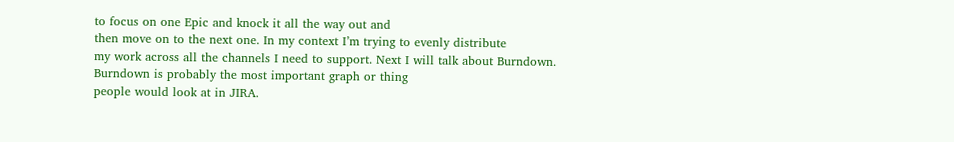to focus on one Epic and knock it all the way out and
then move on to the next one. In my context I’m trying to evenly distribute
my work across all the channels I need to support. Next I will talk about Burndown.
Burndown is probably the most important graph or thing
people would look at in JIRA.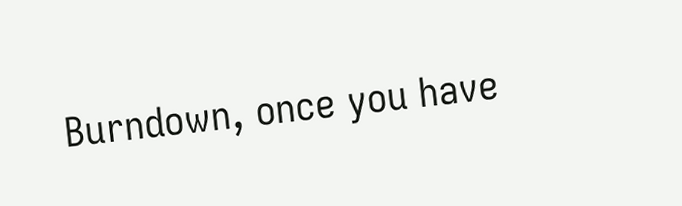Burndown, once you have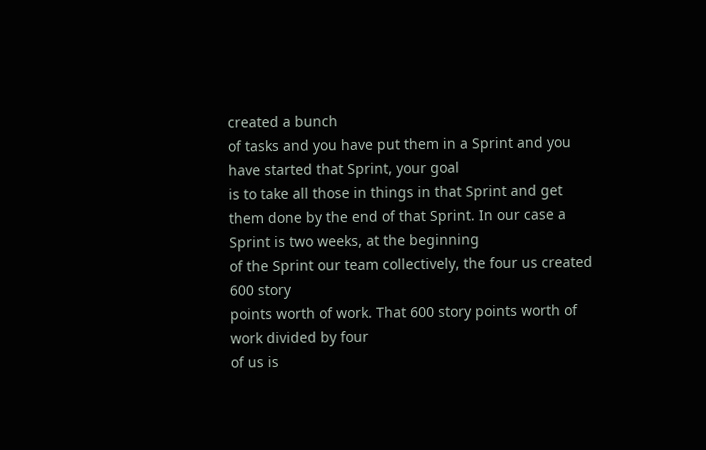created a bunch
of tasks and you have put them in a Sprint and you have started that Sprint, your goal
is to take all those in things in that Sprint and get them done by the end of that Sprint. In our case a Sprint is two weeks, at the beginning
of the Sprint our team collectively, the four us created 600 story
points worth of work. That 600 story points worth of work divided by four
of us is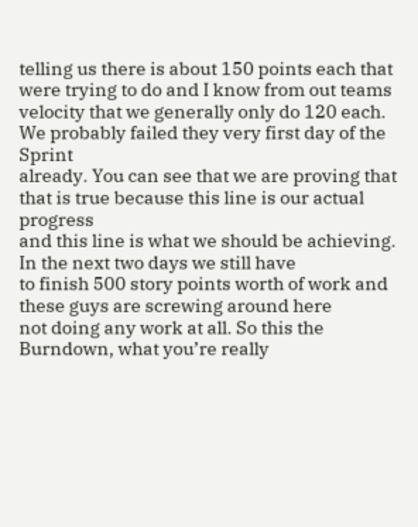telling us there is about 150 points each that were trying to do and I know from out teams
velocity that we generally only do 120 each. We probably failed they very first day of the Sprint
already. You can see that we are proving that that is true because this line is our actual progress
and this line is what we should be achieving. In the next two days we still have
to finish 500 story points worth of work and these guys are screwing around here
not doing any work at all. So this the Burndown, what you’re really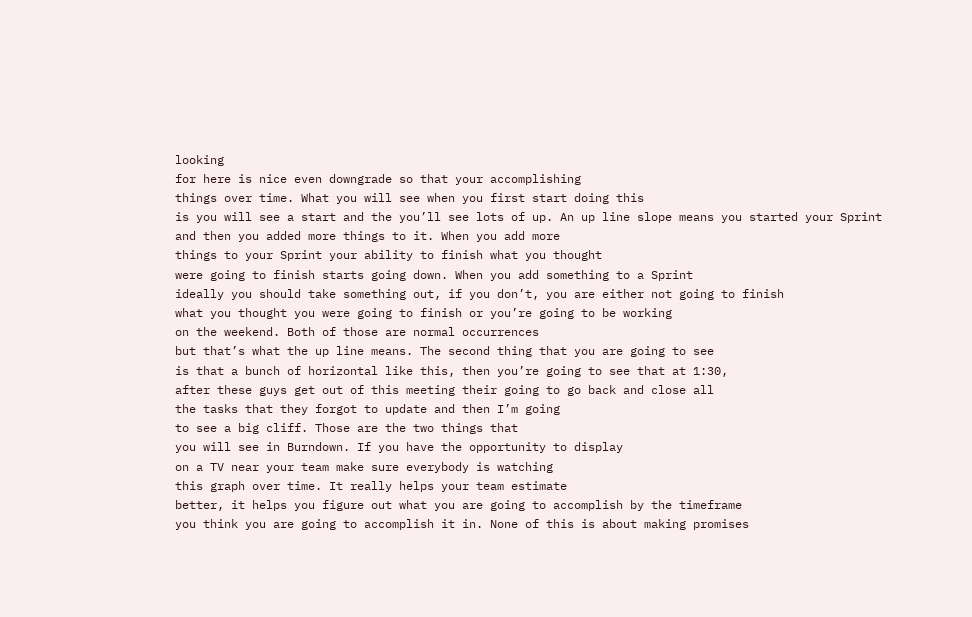looking
for here is nice even downgrade so that your accomplishing
things over time. What you will see when you first start doing this
is you will see a start and the you’ll see lots of up. An up line slope means you started your Sprint
and then you added more things to it. When you add more
things to your Sprint your ability to finish what you thought
were going to finish starts going down. When you add something to a Sprint
ideally you should take something out, if you don’t, you are either not going to finish
what you thought you were going to finish or you’re going to be working
on the weekend. Both of those are normal occurrences
but that’s what the up line means. The second thing that you are going to see
is that a bunch of horizontal like this, then you’re going to see that at 1:30,
after these guys get out of this meeting their going to go back and close all
the tasks that they forgot to update and then I’m going
to see a big cliff. Those are the two things that
you will see in Burndown. If you have the opportunity to display
on a TV near your team make sure everybody is watching
this graph over time. It really helps your team estimate
better, it helps you figure out what you are going to accomplish by the timeframe
you think you are going to accomplish it in. None of this is about making promises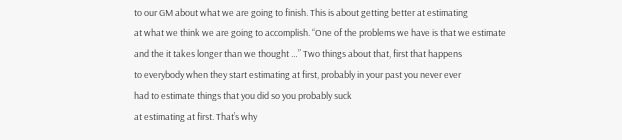to our GM about what we are going to finish. This is about getting better at estimating
at what we think we are going to accomplish. “One of the problems we have is that we estimate
and the it takes longer than we thought …” Two things about that, first that happens
to everybody when they start estimating at first, probably in your past you never ever
had to estimate things that you did so you probably suck
at estimating at first. That’s why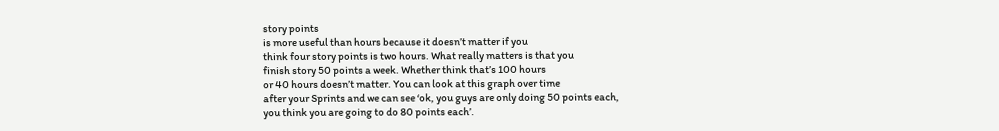story points
is more useful than hours because it doesn’t matter if you
think four story points is two hours. What really matters is that you
finish story 50 points a week. Whether think that’s 100 hours
or 40 hours doesn’t matter. You can look at this graph over time
after your Sprints and we can see ‘ok, you guys are only doing 50 points each,
you think you are going to do 80 points each’.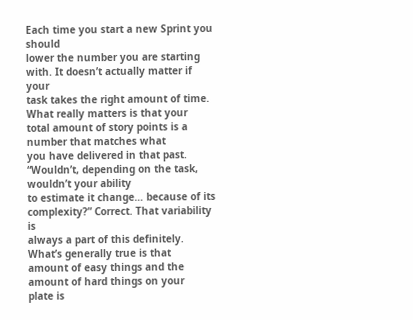Each time you start a new Sprint you should
lower the number you are starting with. It doesn’t actually matter if your
task takes the right amount of time. What really matters is that your
total amount of story points is a number that matches what
you have delivered in that past. “Wouldn’t, depending on the task, wouldn’t your ability
to estimate it change… because of its complexity?” Correct. That variability is
always a part of this definitely. What’s generally true is that
amount of easy things and the amount of hard things on your
plate is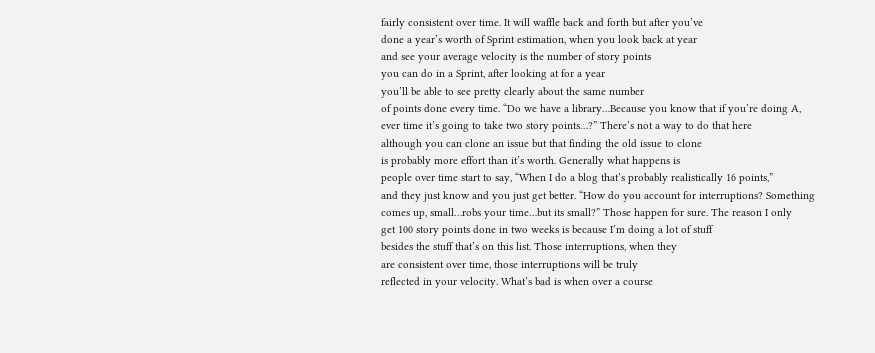fairly consistent over time. It will waffle back and forth but after you’ve
done a year’s worth of Sprint estimation, when you look back at year
and see your average velocity is the number of story points
you can do in a Sprint, after looking at for a year
you’ll be able to see pretty clearly about the same number
of points done every time. “Do we have a library…Because you know that if you’re doing A,
ever time it’s going to take two story points…?” There’s not a way to do that here
although you can clone an issue but that finding the old issue to clone
is probably more effort than it’s worth. Generally what happens is
people over time start to say, “When I do a blog that’s probably realistically 16 points,”
and they just know and you just get better. “How do you account for interruptions? Something
comes up, small…robs your time…but its small?” Those happen for sure. The reason I only
get 100 story points done in two weeks is because I’m doing a lot of stuff
besides the stuff that’s on this list. Those interruptions, when they
are consistent over time, those interruptions will be truly
reflected in your velocity. What’s bad is when over a course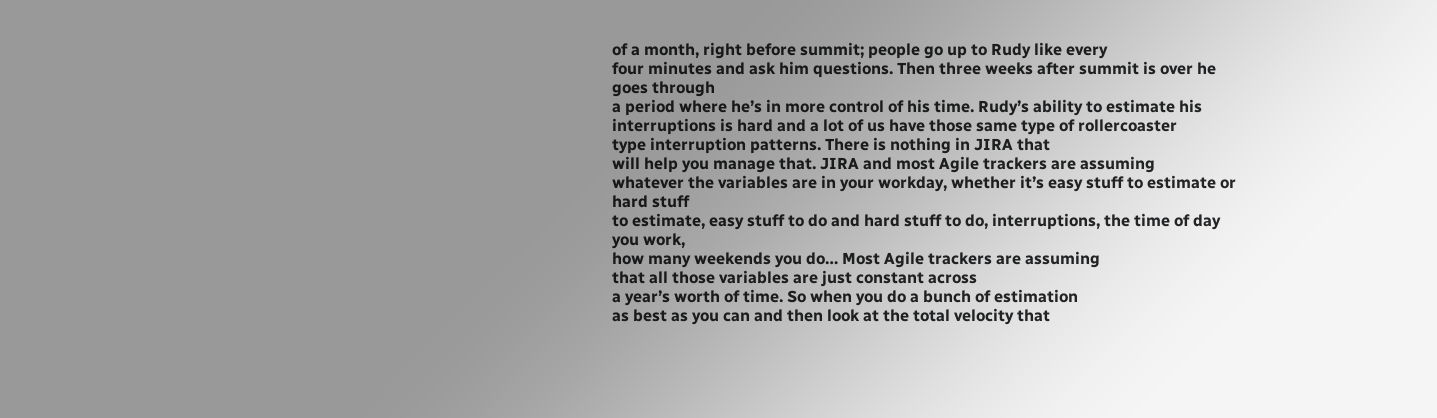of a month, right before summit; people go up to Rudy like every
four minutes and ask him questions. Then three weeks after summit is over he goes through
a period where he’s in more control of his time. Rudy’s ability to estimate his
interruptions is hard and a lot of us have those same type of rollercoaster
type interruption patterns. There is nothing in JIRA that
will help you manage that. JIRA and most Agile trackers are assuming
whatever the variables are in your workday, whether it’s easy stuff to estimate or hard stuff
to estimate, easy stuff to do and hard stuff to do, interruptions, the time of day you work,
how many weekends you do… Most Agile trackers are assuming
that all those variables are just constant across
a year’s worth of time. So when you do a bunch of estimation
as best as you can and then look at the total velocity that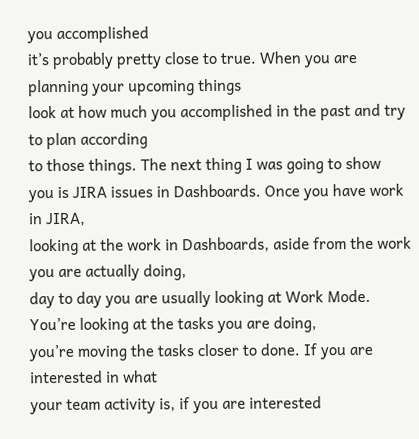you accomplished
it’s probably pretty close to true. When you are planning your upcoming things
look at how much you accomplished in the past and try to plan according
to those things. The next thing I was going to show
you is JIRA issues in Dashboards. Once you have work in JIRA,
looking at the work in Dashboards, aside from the work you are actually doing,
day to day you are usually looking at Work Mode. You’re looking at the tasks you are doing,
you’re moving the tasks closer to done. If you are interested in what
your team activity is, if you are interested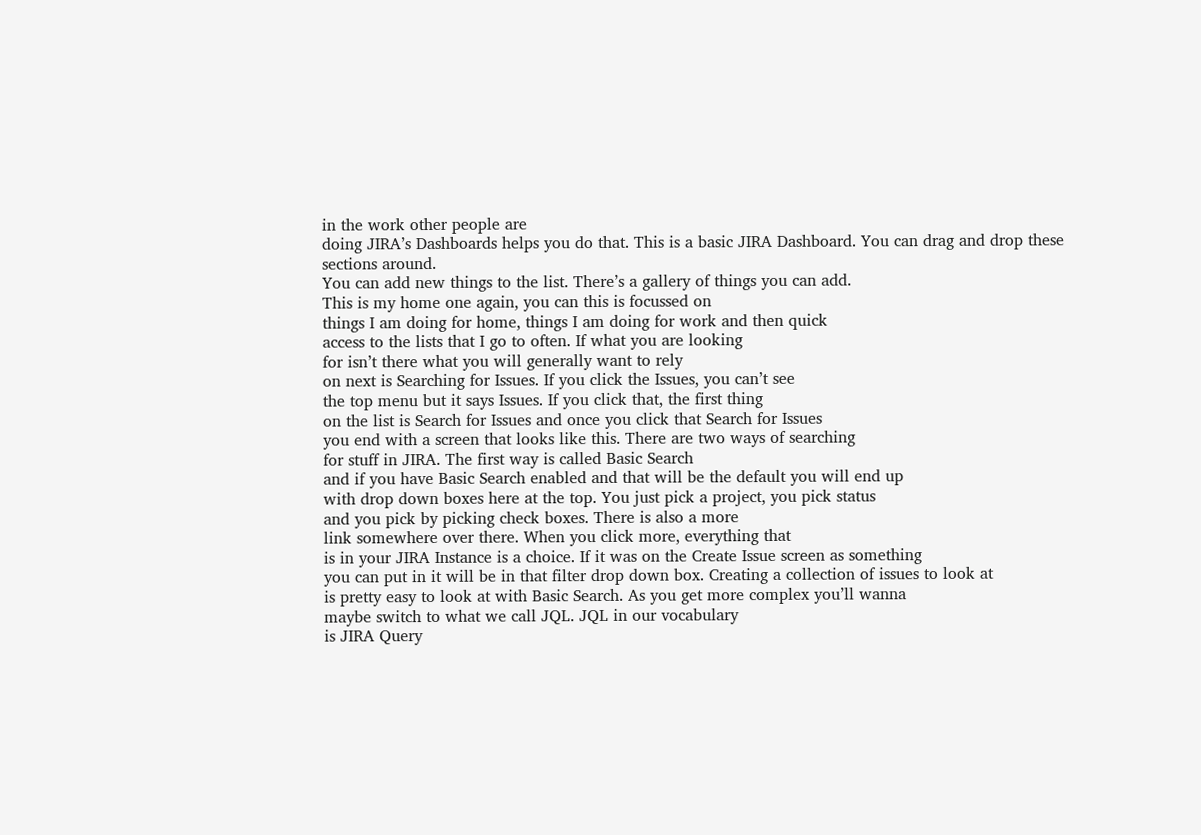in the work other people are
doing JIRA’s Dashboards helps you do that. This is a basic JIRA Dashboard. You can drag and drop these sections around.
You can add new things to the list. There’s a gallery of things you can add.
This is my home one again, you can this is focussed on
things I am doing for home, things I am doing for work and then quick
access to the lists that I go to often. If what you are looking
for isn’t there what you will generally want to rely
on next is Searching for Issues. If you click the Issues, you can’t see
the top menu but it says Issues. If you click that, the first thing
on the list is Search for Issues and once you click that Search for Issues
you end with a screen that looks like this. There are two ways of searching
for stuff in JIRA. The first way is called Basic Search
and if you have Basic Search enabled and that will be the default you will end up
with drop down boxes here at the top. You just pick a project, you pick status
and you pick by picking check boxes. There is also a more
link somewhere over there. When you click more, everything that
is in your JIRA Instance is a choice. If it was on the Create Issue screen as something
you can put in it will be in that filter drop down box. Creating a collection of issues to look at
is pretty easy to look at with Basic Search. As you get more complex you’ll wanna
maybe switch to what we call JQL. JQL in our vocabulary
is JIRA Query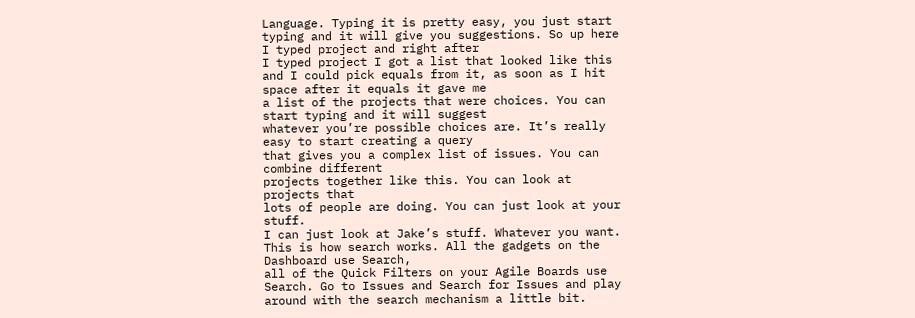Language. Typing it is pretty easy, you just start
typing and it will give you suggestions. So up here I typed project and right after
I typed project I got a list that looked like this and I could pick equals from it, as soon as I hit space after it equals it gave me
a list of the projects that were choices. You can start typing and it will suggest
whatever you’re possible choices are. It’s really easy to start creating a query
that gives you a complex list of issues. You can combine different
projects together like this. You can look at projects that
lots of people are doing. You can just look at your stuff.
I can just look at Jake’s stuff. Whatever you want.
This is how search works. All the gadgets on the Dashboard use Search,
all of the Quick Filters on your Agile Boards use Search. Go to Issues and Search for Issues and play
around with the search mechanism a little bit.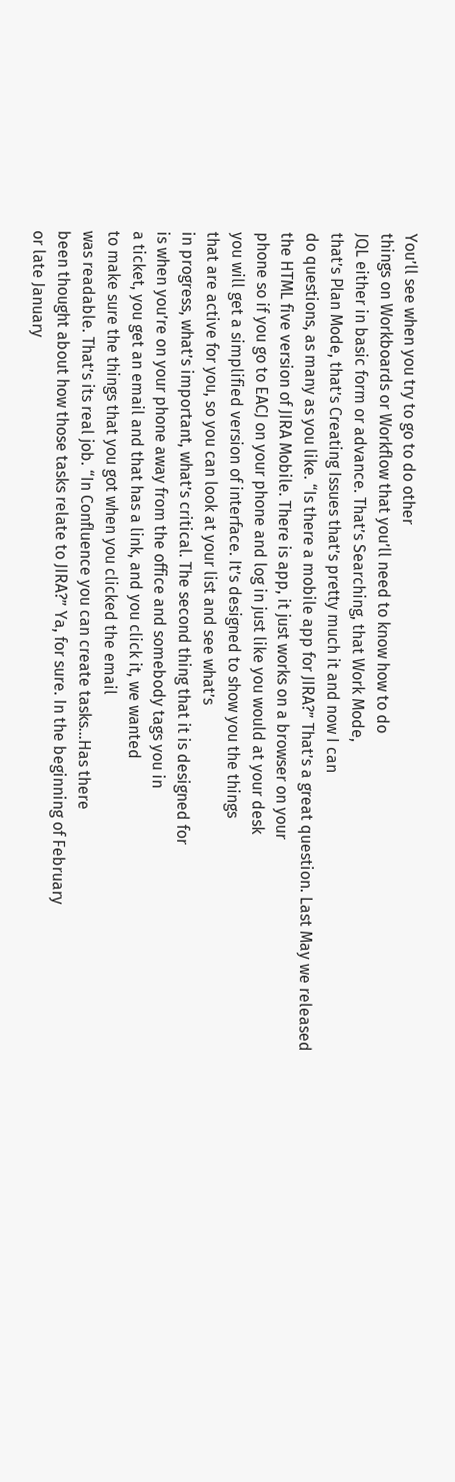You’ll see when you try to go to do other
things on Workboards or Workflow that you’ll need to know how to do
JQL either in basic form or advance. That’s Searching, that Work Mode,
that’s Plan Mode, that’s Creating Issues that’s pretty much it and now I can
do questions, as many as you like. “Is there a mobile app for JIRA?” That’s a great question. Last May we released
the HTML five version of JIRA Mobile. There is app, it just works on a browser on your
phone so if you go to EACJ on your phone and log in just like you would at your desk
you will get a simplified version of interface. It’s designed to show you the things
that are active for you, so you can look at your list and see what’s
in progress, what’s important, what’s critical. The second thing that it is designed for
is when you’re on your phone away from the office and somebody tags you in
a ticket, you get an email and that has a link, and you click it, we wanted
to make sure the things that you got when you clicked the email
was readable. That’s its real job. “In Confluence you can create tasks…Has there
been thought about how those tasks relate to JIRA?” Ya, for sure. In the beginning of February
or late January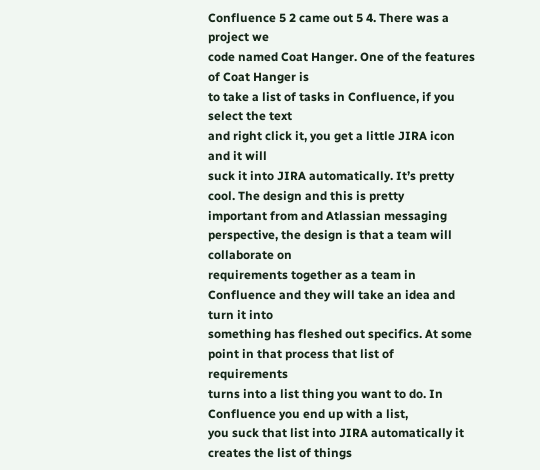Confluence 5 2 came out 5 4. There was a project we
code named Coat Hanger. One of the features of Coat Hanger is
to take a list of tasks in Confluence, if you select the text
and right click it, you get a little JIRA icon and it will
suck it into JIRA automatically. It’s pretty cool. The design and this is pretty
important from and Atlassian messaging perspective, the design is that a team will collaborate on
requirements together as a team in Confluence and they will take an idea and turn it into
something has fleshed out specifics. At some point in that process that list of requirements
turns into a list thing you want to do. In Confluence you end up with a list,
you suck that list into JIRA automatically it creates the list of things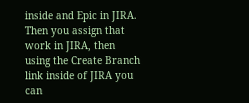inside and Epic in JIRA. Then you assign that work in JIRA, then
using the Create Branch link inside of JIRA you can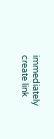immediately
create link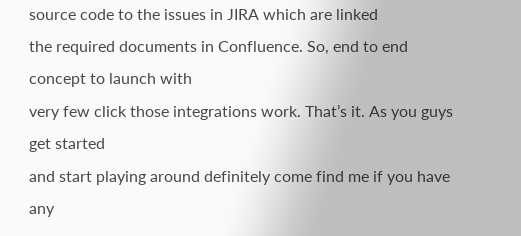source code to the issues in JIRA which are linked
the required documents in Confluence. So, end to end concept to launch with
very few click those integrations work. That’s it. As you guys get started
and start playing around definitely come find me if you have
any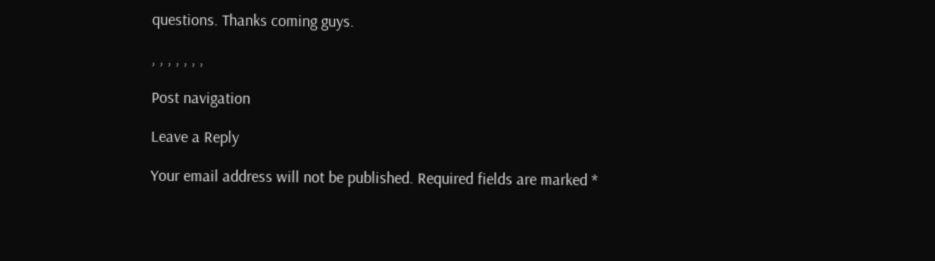questions. Thanks coming guys.

, , , , , , ,

Post navigation

Leave a Reply

Your email address will not be published. Required fields are marked *